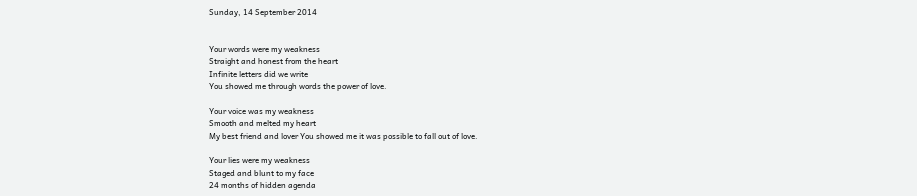Sunday, 14 September 2014


Your words were my weakness
Straight and honest from the heart
Infinite letters did we write
You showed me through words the power of love.

Your voice was my weakness
Smooth and melted my heart
My best friend and lover You showed me it was possible to fall out of love.

Your lies were my weakness
Staged and blunt to my face
24 months of hidden agenda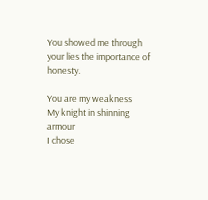You showed me through your lies the importance of honesty.

You are my weakness
My knight in shinning armour
I chose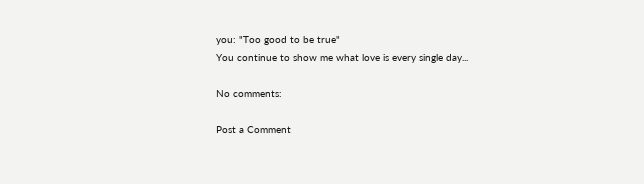you: "Too good to be true"
You continue to show me what love is every single day...

No comments:

Post a Comment